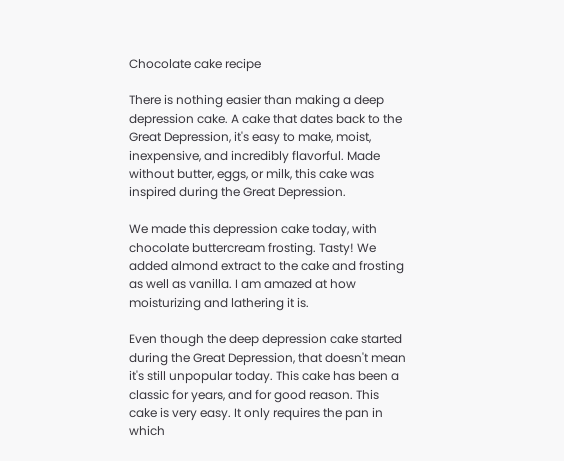Chocolate cake recipe

There is nothing easier than making a deep depression cake. A cake that dates back to the Great Depression, it's easy to make, moist, inexpensive, and incredibly flavorful. Made without butter, eggs, or milk, this cake was inspired during the Great Depression.

We made this depression cake today, with chocolate buttercream frosting. Tasty! We added almond extract to the cake and frosting as well as vanilla. I am amazed at how moisturizing and lathering it is.

Even though the deep depression cake started during the Great Depression, that doesn't mean it's still unpopular today. This cake has been a classic for years, and for good reason. This cake is very easy. It only requires the pan in which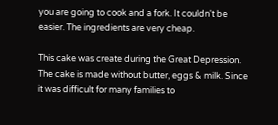you are going to cook and a fork. It couldn't be easier. The ingredients are very cheap.

This cake was create during the Great Depression. The cake is made without butter, eggs & milk. Since it was difficult for many families to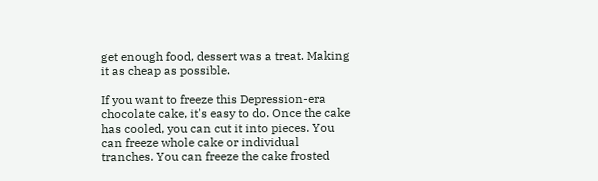get enough food, dessert was a treat. Making it as cheap as possible.

If you want to freeze this Depression-era chocolate cake, it's easy to do. Once the cake has cooled, you can cut it into pieces. You can freeze whole cake or individual tranches. You can freeze the cake frosted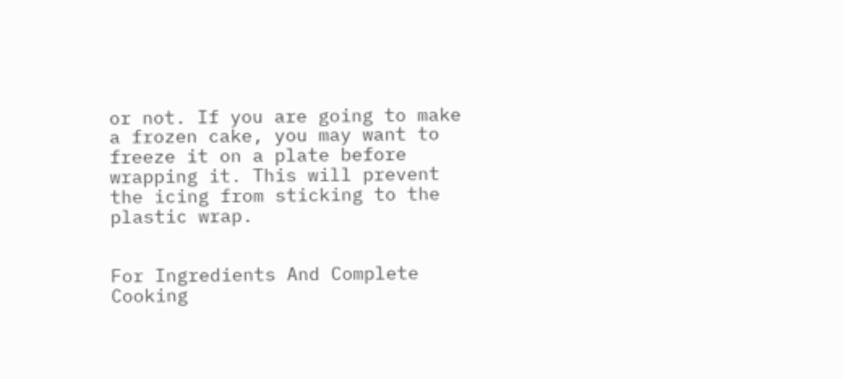or not. If you are going to make a frozen cake, you may want to freeze it on a plate before wrapping it. This will prevent the icing from sticking to the plastic wrap.


For Ingredients And Complete Cooking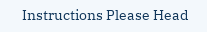Instructions Please Head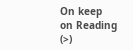On keep  on Reading  (>)